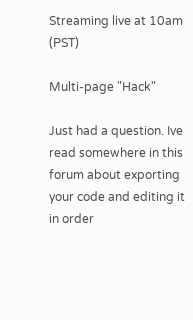Streaming live at 10am (PST)

Multi-page "Hack"

Just had a question. Ive read somewhere in this forum about exporting your code and editing it in order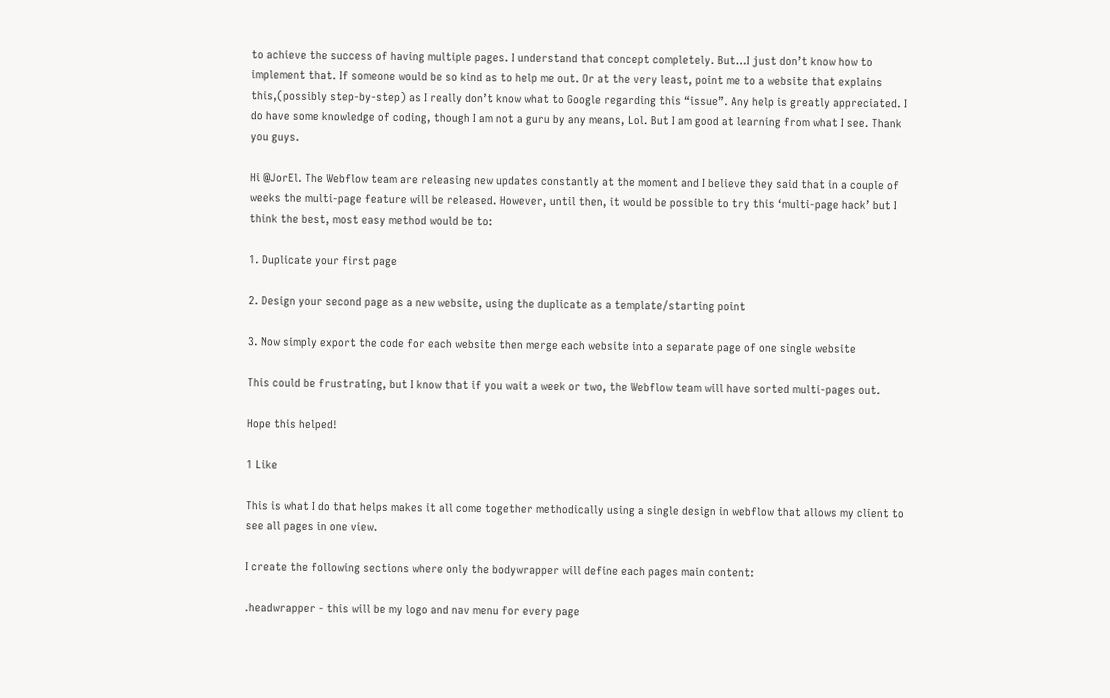to achieve the success of having multiple pages. I understand that concept completely. But…I just don’t know how to implement that. If someone would be so kind as to help me out. Or at the very least, point me to a website that explains this,(possibly step-by-step) as I really don’t know what to Google regarding this “issue”. Any help is greatly appreciated. I do have some knowledge of coding, though I am not a guru by any means, Lol. But I am good at learning from what I see. Thank you guys.

Hi @JorEl. The Webflow team are releasing new updates constantly at the moment and I believe they said that in a couple of weeks the multi-page feature will be released. However, until then, it would be possible to try this ‘multi-page hack’ but I think the best, most easy method would be to:

1. Duplicate your first page

2. Design your second page as a new website, using the duplicate as a template/starting point

3. Now simply export the code for each website then merge each website into a separate page of one single website

This could be frustrating, but I know that if you wait a week or two, the Webflow team will have sorted multi-pages out.

Hope this helped!

1 Like

This is what I do that helps makes it all come together methodically using a single design in webflow that allows my client to see all pages in one view.

I create the following sections where only the bodywrapper will define each pages main content:

.headwrapper - this will be my logo and nav menu for every page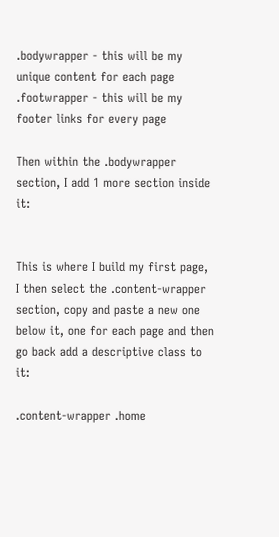.bodywrapper - this will be my unique content for each page
.footwrapper - this will be my footer links for every page

Then within the .bodywrapper section, I add 1 more section inside it:


This is where I build my first page, I then select the .content-wrapper section, copy and paste a new one below it, one for each page and then go back add a descriptive class to it:

.content-wrapper .home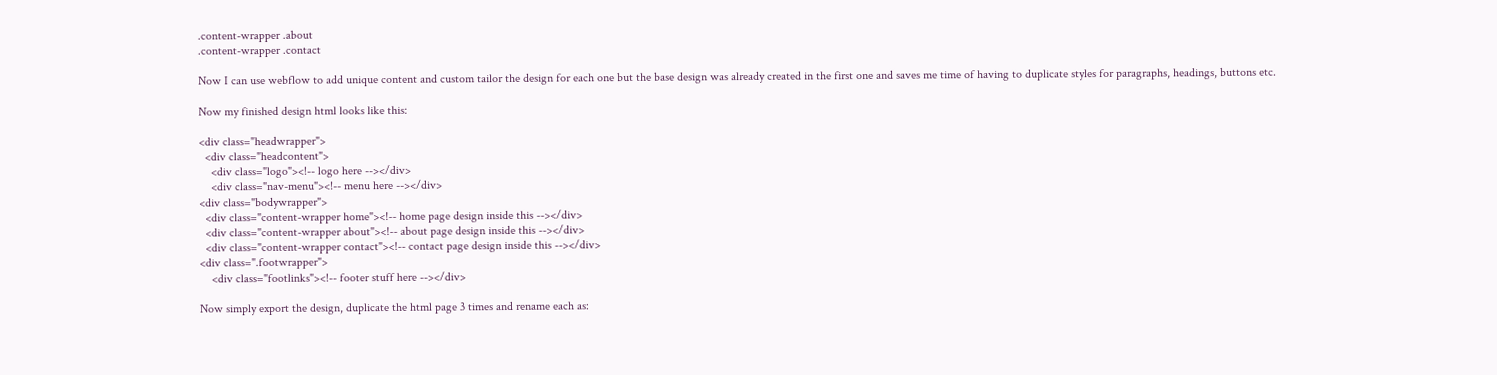.content-wrapper .about
.content-wrapper .contact

Now I can use webflow to add unique content and custom tailor the design for each one but the base design was already created in the first one and saves me time of having to duplicate styles for paragraphs, headings, buttons etc.

Now my finished design html looks like this:

<div class="headwrapper">
  <div class="headcontent">
    <div class="logo"><!-- logo here --></div>
    <div class="nav-menu"><!-- menu here --></div>
<div class="bodywrapper">
  <div class="content-wrapper home"><!-- home page design inside this --></div>
  <div class="content-wrapper about"><!-- about page design inside this --></div>
  <div class="content-wrapper contact"><!-- contact page design inside this --></div>
<div class=".footwrapper">
    <div class="footlinks"><!-- footer stuff here --></div>

Now simply export the design, duplicate the html page 3 times and rename each as: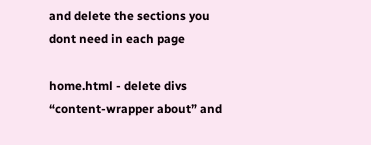and delete the sections you dont need in each page

home.html - delete divs “content-wrapper about” and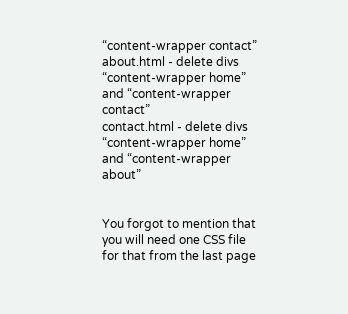“content-wrapper contact”
about.html - delete divs “content-wrapper home” and “content-wrapper contact”
contact.html - delete divs “content-wrapper home” and “content-wrapper about”


You forgot to mention that you will need one CSS file for that from the last page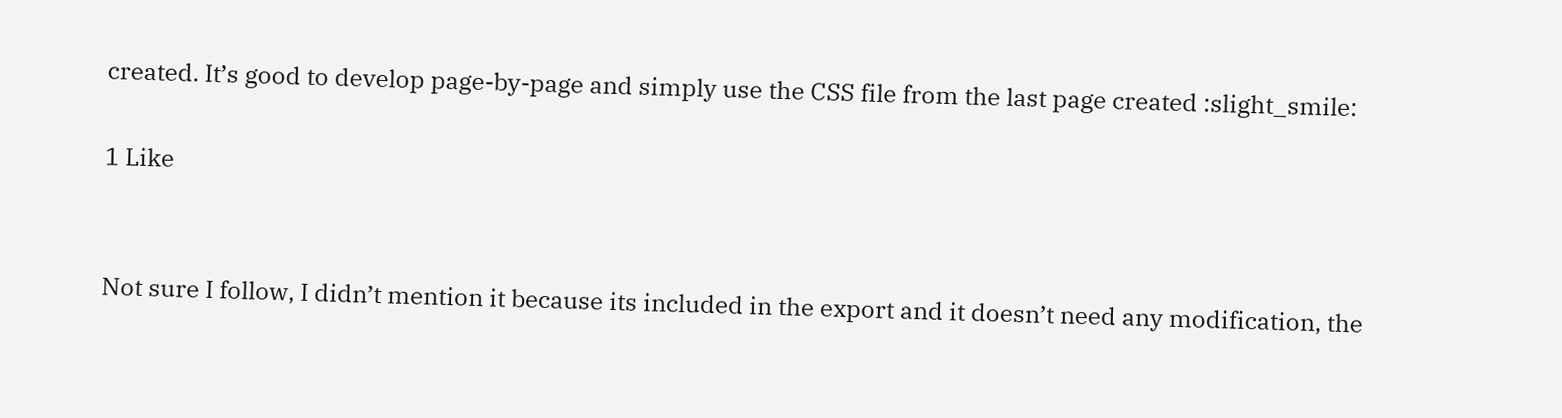created. It’s good to develop page-by-page and simply use the CSS file from the last page created :slight_smile:

1 Like


Not sure I follow, I didn’t mention it because its included in the export and it doesn’t need any modification, the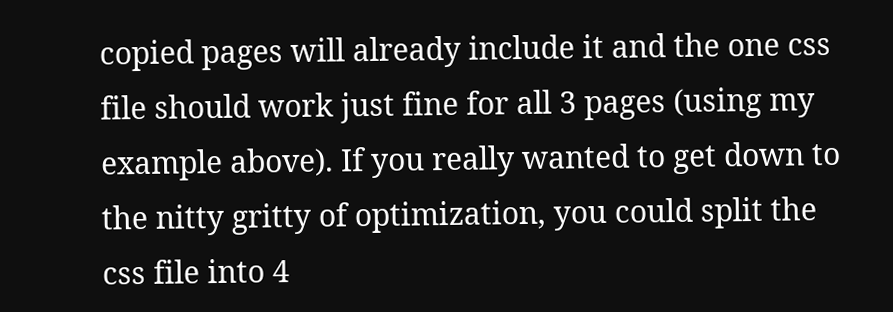copied pages will already include it and the one css file should work just fine for all 3 pages (using my example above). If you really wanted to get down to the nitty gritty of optimization, you could split the css file into 4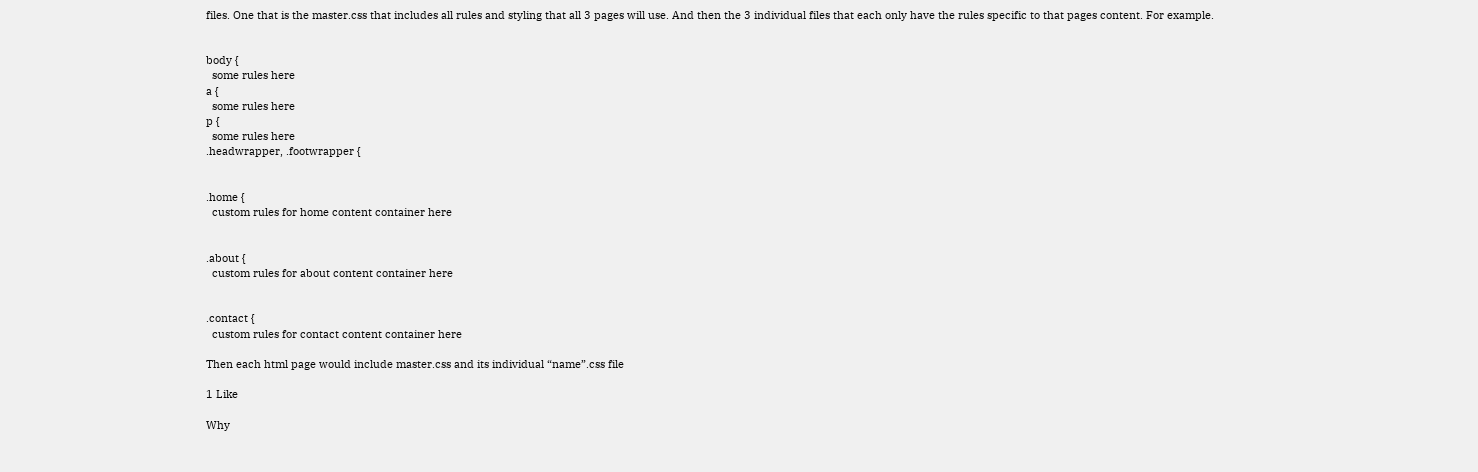files. One that is the master.css that includes all rules and styling that all 3 pages will use. And then the 3 individual files that each only have the rules specific to that pages content. For example.


body {
  some rules here
a {
  some rules here
p {
  some rules here
.headwrapper, .footwrapper {


.home {
  custom rules for home content container here


.about {
  custom rules for about content container here


.contact {
  custom rules for contact content container here

Then each html page would include master.css and its individual “name”.css file

1 Like

Why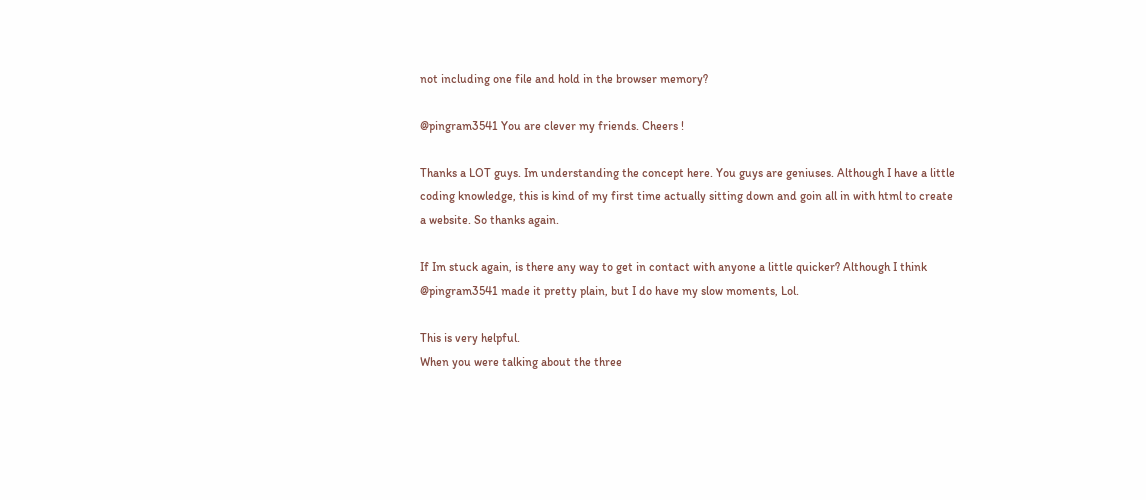not including one file and hold in the browser memory?

@pingram3541 You are clever my friends. Cheers !

Thanks a LOT guys. Im understanding the concept here. You guys are geniuses. Although I have a little coding knowledge, this is kind of my first time actually sitting down and goin all in with html to create a website. So thanks again.

If Im stuck again, is there any way to get in contact with anyone a little quicker? Although I think @pingram3541 made it pretty plain, but I do have my slow moments, Lol.

This is very helpful.
When you were talking about the three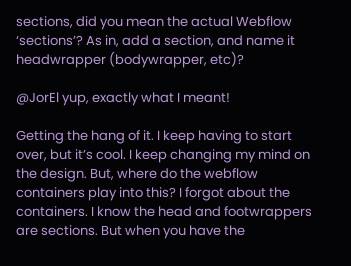sections, did you mean the actual Webflow ‘sections’? As in, add a section, and name it headwrapper (bodywrapper, etc)?

@JorEl yup, exactly what I meant!

Getting the hang of it. I keep having to start over, but it’s cool. I keep changing my mind on the design. But, where do the webflow containers play into this? I forgot about the containers. I know the head and footwrappers are sections. But when you have the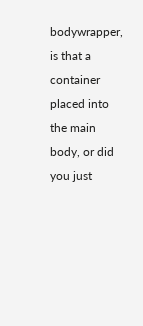bodywrapper, is that a container placed into the main body, or did you just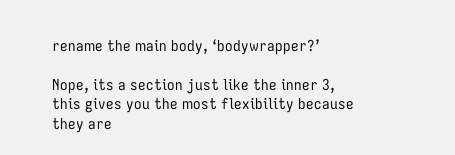rename the main body, ‘bodywrapper?’

Nope, its a section just like the inner 3, this gives you the most flexibility because they are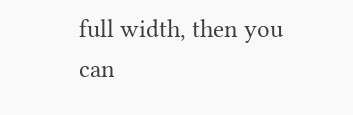full width, then you can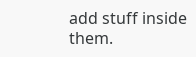add stuff inside them.